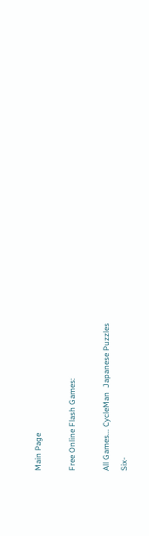Main Page

Free Online Flash Games:

All Games... CycleMan  Japanese Puzzles
Six-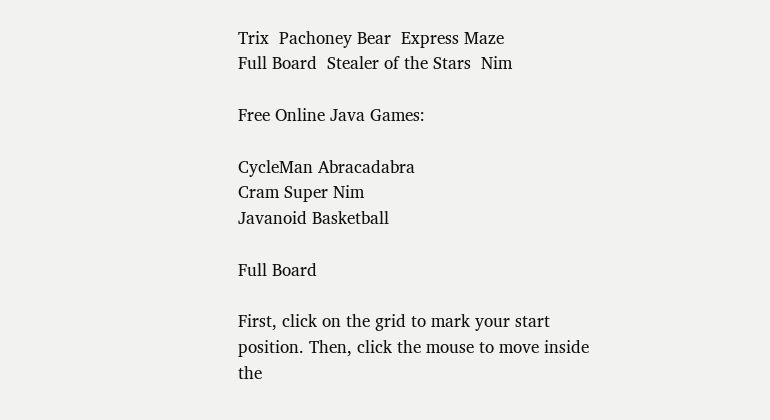Trix  Pachoney Bear  Express Maze
Full Board  Stealer of the Stars  Nim

Free Online Java Games:

CycleMan Abracadabra
Cram Super Nim
Javanoid Basketball

Full Board

First, click on the grid to mark your start position. Then, click the mouse to move inside the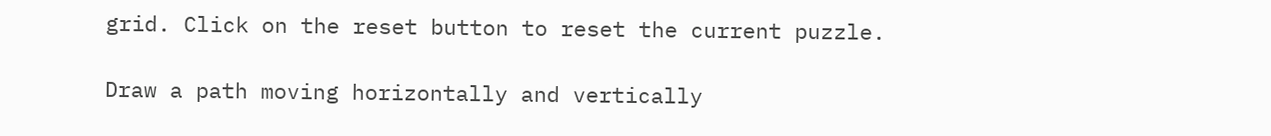grid. Click on the reset button to reset the current puzzle.

Draw a path moving horizontally and vertically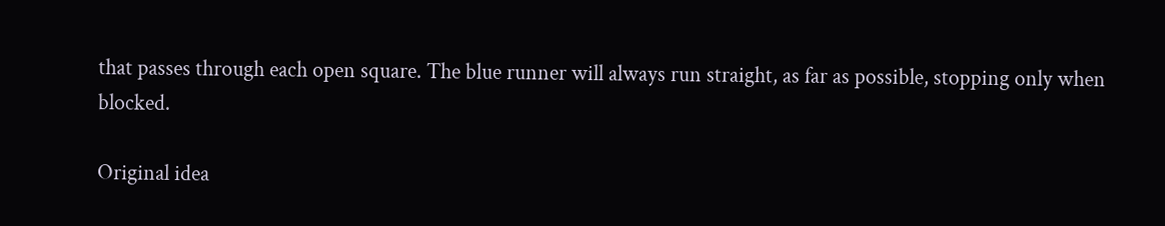that passes through each open square. The blue runner will always run straight, as far as possible, stopping only when blocked.

Original idea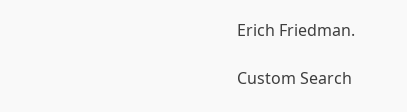Erich Friedman.

Custom Search